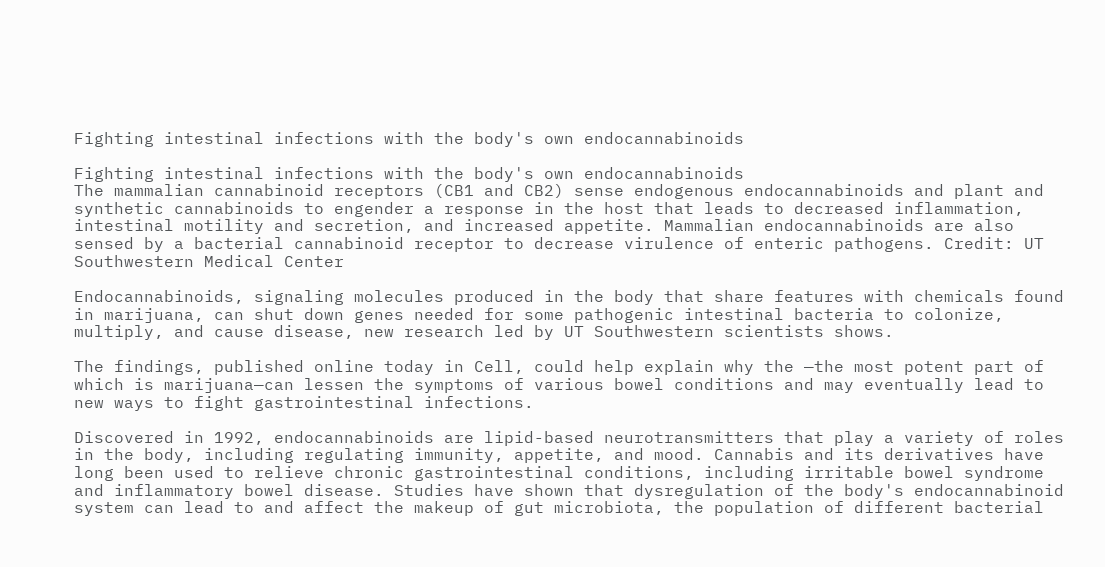Fighting intestinal infections with the body's own endocannabinoids

Fighting intestinal infections with the body's own endocannabinoids
The mammalian cannabinoid receptors (CB1 and CB2) sense endogenous endocannabinoids and plant and synthetic cannabinoids to engender a response in the host that leads to decreased inflammation, intestinal motility and secretion, and increased appetite. Mammalian endocannabinoids are also sensed by a bacterial cannabinoid receptor to decrease virulence of enteric pathogens. Credit: UT Southwestern Medical Center

Endocannabinoids, signaling molecules produced in the body that share features with chemicals found in marijuana, can shut down genes needed for some pathogenic intestinal bacteria to colonize, multiply, and cause disease, new research led by UT Southwestern scientists shows.

The findings, published online today in Cell, could help explain why the —the most potent part of which is marijuana—can lessen the symptoms of various bowel conditions and may eventually lead to new ways to fight gastrointestinal infections.

Discovered in 1992, endocannabinoids are lipid-based neurotransmitters that play a variety of roles in the body, including regulating immunity, appetite, and mood. Cannabis and its derivatives have long been used to relieve chronic gastrointestinal conditions, including irritable bowel syndrome and inflammatory bowel disease. Studies have shown that dysregulation of the body's endocannabinoid system can lead to and affect the makeup of gut microbiota, the population of different bacterial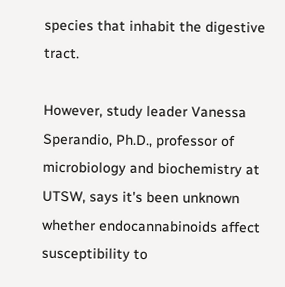species that inhabit the digestive tract.

However, study leader Vanessa Sperandio, Ph.D., professor of microbiology and biochemistry at UTSW, says it's been unknown whether endocannabinoids affect susceptibility to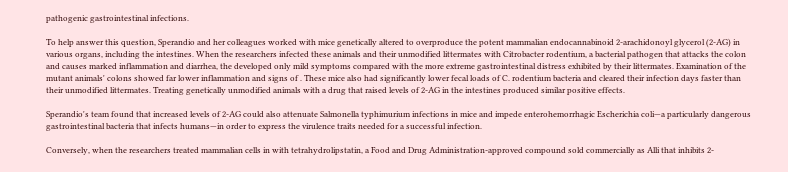pathogenic gastrointestinal infections.

To help answer this question, Sperandio and her colleagues worked with mice genetically altered to overproduce the potent mammalian endocannabinoid 2-arachidonoyl glycerol (2-AG) in various organs, including the intestines. When the researchers infected these animals and their unmodified littermates with Citrobacter rodentium, a bacterial pathogen that attacks the colon and causes marked inflammation and diarrhea, the developed only mild symptoms compared with the more extreme gastrointestinal distress exhibited by their littermates. Examination of the mutant animals' colons showed far lower inflammation and signs of . These mice also had significantly lower fecal loads of C. rodentium bacteria and cleared their infection days faster than their unmodified littermates. Treating genetically unmodified animals with a drug that raised levels of 2-AG in the intestines produced similar positive effects.

Sperandio's team found that increased levels of 2-AG could also attenuate Salmonella typhimurium infections in mice and impede enterohemorrhagic Escherichia coli—a particularly dangerous gastrointestinal bacteria that infects humans—in order to express the virulence traits needed for a successful infection.

Conversely, when the researchers treated mammalian cells in with tetrahydrolipstatin, a Food and Drug Administration-approved compound sold commercially as Alli that inhibits 2-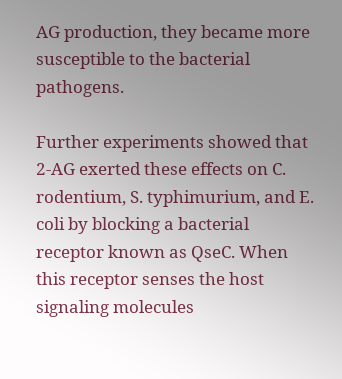AG production, they became more susceptible to the bacterial pathogens.

Further experiments showed that 2-AG exerted these effects on C. rodentium, S. typhimurium, and E. coli by blocking a bacterial receptor known as QseC. When this receptor senses the host signaling molecules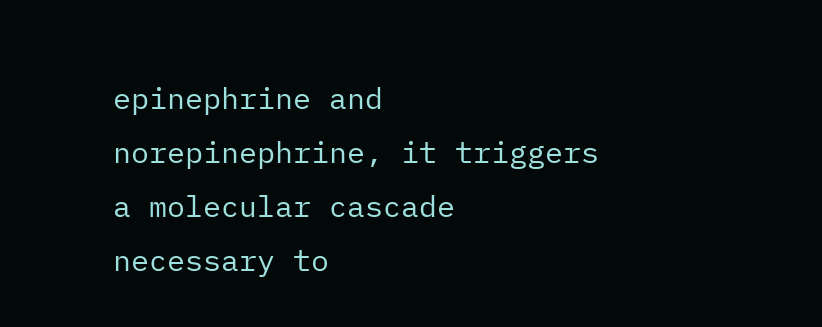epinephrine and norepinephrine, it triggers a molecular cascade necessary to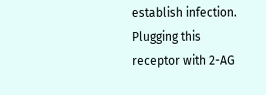establish infection. Plugging this receptor with 2-AG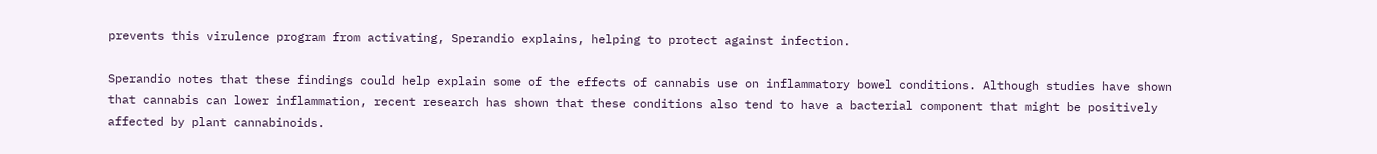prevents this virulence program from activating, Sperandio explains, helping to protect against infection.

Sperandio notes that these findings could help explain some of the effects of cannabis use on inflammatory bowel conditions. Although studies have shown that cannabis can lower inflammation, recent research has shown that these conditions also tend to have a bacterial component that might be positively affected by plant cannabinoids.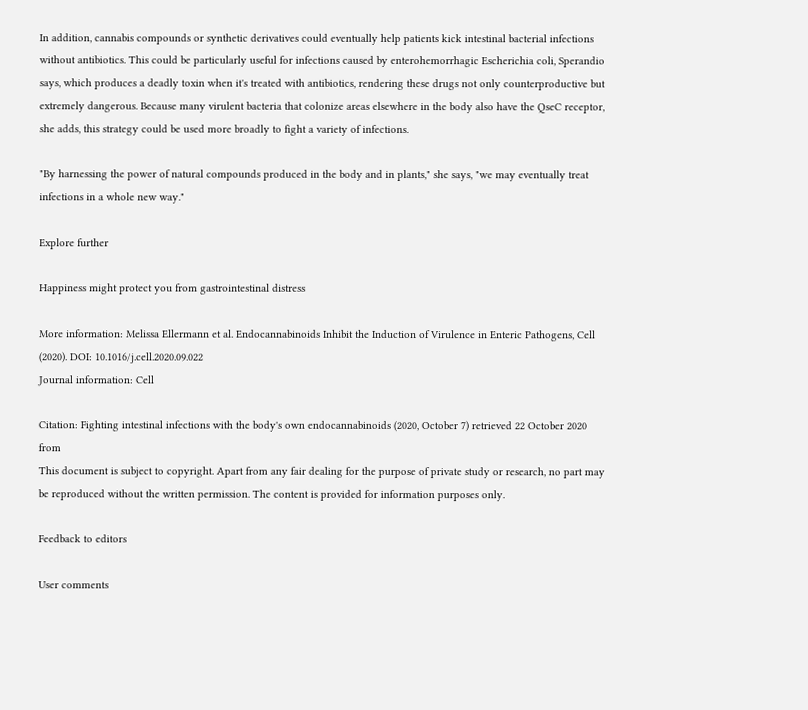In addition, cannabis compounds or synthetic derivatives could eventually help patients kick intestinal bacterial infections without antibiotics. This could be particularly useful for infections caused by enterohemorrhagic Escherichia coli, Sperandio says, which produces a deadly toxin when it's treated with antibiotics, rendering these drugs not only counterproductive but extremely dangerous. Because many virulent bacteria that colonize areas elsewhere in the body also have the QseC receptor, she adds, this strategy could be used more broadly to fight a variety of infections.

"By harnessing the power of natural compounds produced in the body and in plants," she says, "we may eventually treat infections in a whole new way."

Explore further

Happiness might protect you from gastrointestinal distress

More information: Melissa Ellermann et al. Endocannabinoids Inhibit the Induction of Virulence in Enteric Pathogens, Cell (2020). DOI: 10.1016/j.cell.2020.09.022
Journal information: Cell

Citation: Fighting intestinal infections with the body's own endocannabinoids (2020, October 7) retrieved 22 October 2020 from
This document is subject to copyright. Apart from any fair dealing for the purpose of private study or research, no part may be reproduced without the written permission. The content is provided for information purposes only.

Feedback to editors

User comments